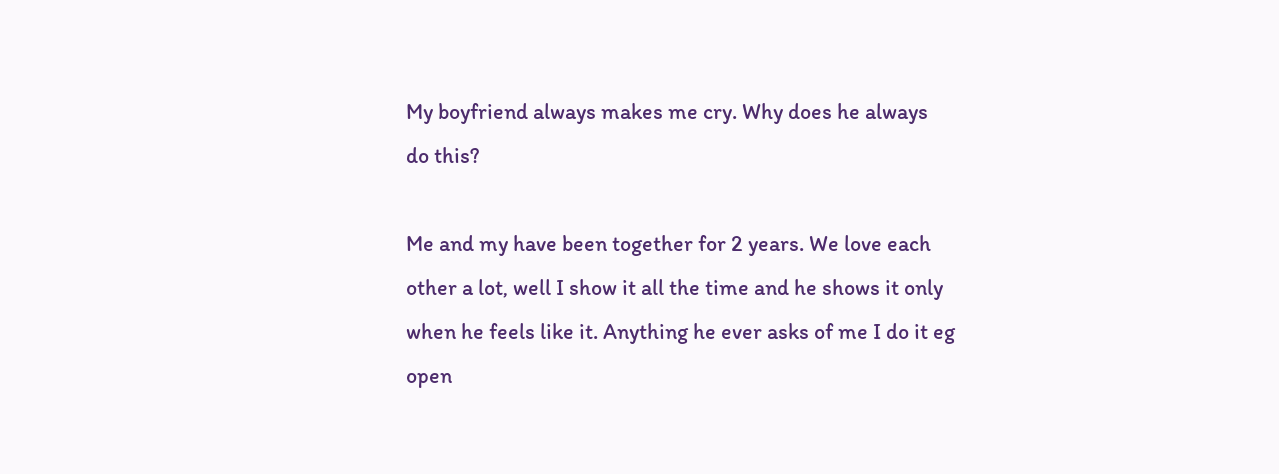My boyfriend always makes me cry. Why does he always do this?

Me and my have been together for 2 years. We love each other a lot, well I show it all the time and he shows it only when he feels like it. Anything he ever asks of me I do it eg open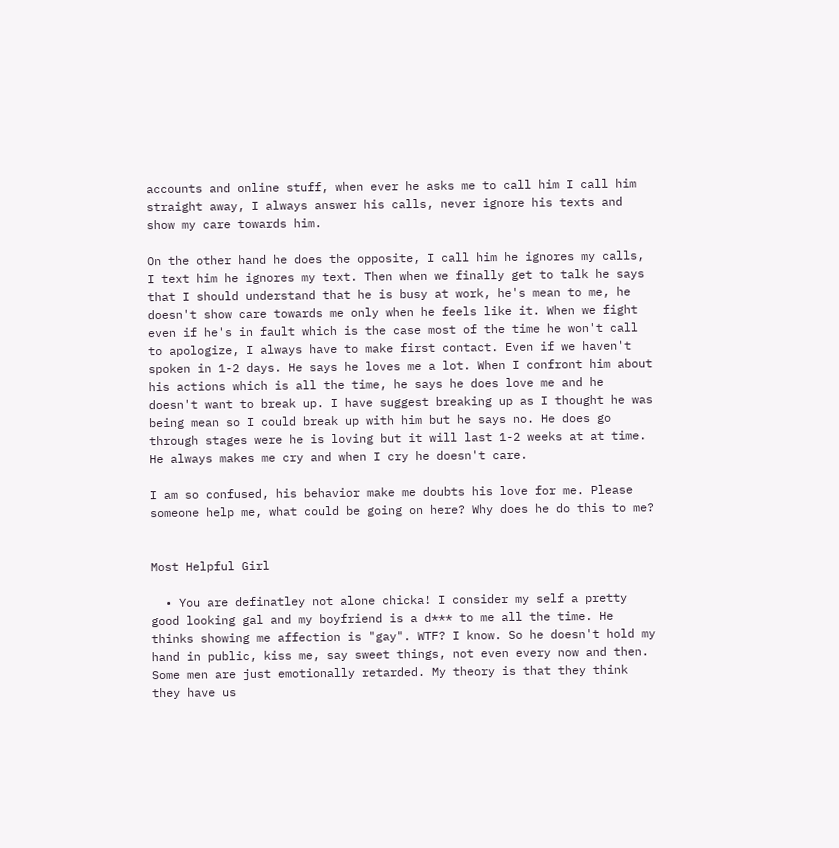accounts and online stuff, when ever he asks me to call him I call him straight away, I always answer his calls, never ignore his texts and show my care towards him.

On the other hand he does the opposite, I call him he ignores my calls, I text him he ignores my text. Then when we finally get to talk he says that I should understand that he is busy at work, he's mean to me, he doesn't show care towards me only when he feels like it. When we fight even if he's in fault which is the case most of the time he won't call to apologize, I always have to make first contact. Even if we haven't spoken in 1-2 days. He says he loves me a lot. When I confront him about his actions which is all the time, he says he does love me and he doesn't want to break up. I have suggest breaking up as I thought he was being mean so I could break up with him but he says no. He does go through stages were he is loving but it will last 1-2 weeks at at time. He always makes me cry and when I cry he doesn't care.

I am so confused, his behavior make me doubts his love for me. Please someone help me, what could be going on here? Why does he do this to me?


Most Helpful Girl

  • You are definatley not alone chicka! I consider my self a pretty good looking gal and my boyfriend is a d*** to me all the time. He thinks showing me affection is "gay". WTF? I know. So he doesn't hold my hand in public, kiss me, say sweet things, not even every now and then. Some men are just emotionally retarded. My theory is that they think they have us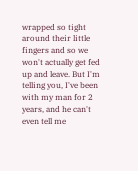wrapped so tight around their little fingers and so we won't actually get fed up and leave. But I'm telling you, I've been with my man for 2 years, and he can't even tell me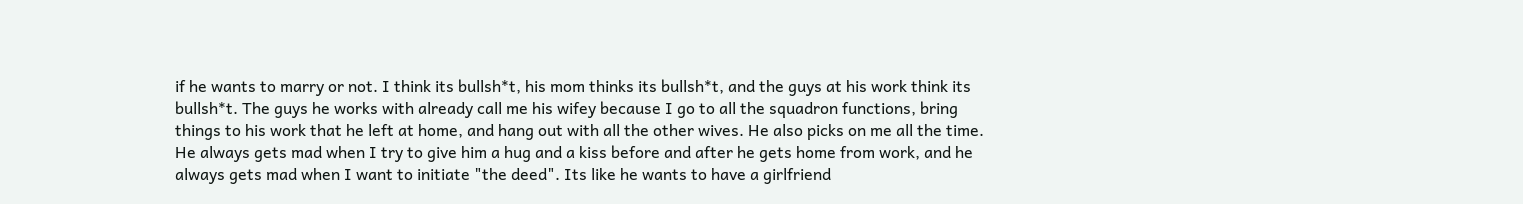if he wants to marry or not. I think its bullsh*t, his mom thinks its bullsh*t, and the guys at his work think its bullsh*t. The guys he works with already call me his wifey because I go to all the squadron functions, bring things to his work that he left at home, and hang out with all the other wives. He also picks on me all the time. He always gets mad when I try to give him a hug and a kiss before and after he gets home from work, and he always gets mad when I want to initiate "the deed". Its like he wants to have a girlfriend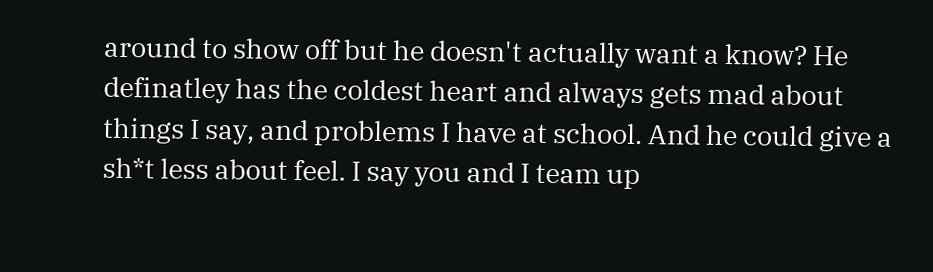around to show off but he doesn't actually want a know? He definatley has the coldest heart and always gets mad about things I say, and problems I have at school. And he could give a sh*t less about feel. I say you and I team up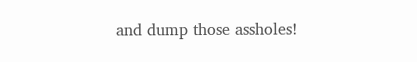and dump those assholes!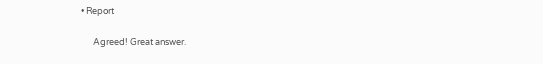• Report

      Agreed! Great answer.